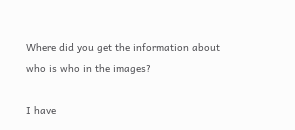Where did you get the information about who is who in the images?

I have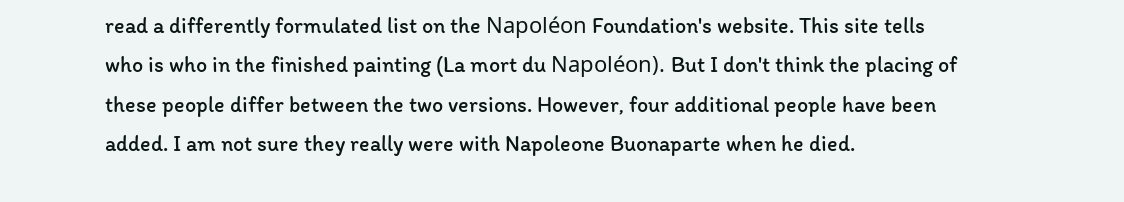read a differently formulated list on the Napoléon Foundation's website. This site tells who is who in the finished painting (La mort du Napoléon). But I don't think the placing of these people differ between the two versions. However, four additional people have been added. I am not sure they really were with Napoleone Buonaparte when he died.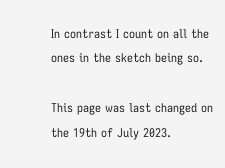In contrast I count on all the ones in the sketch being so.

This page was last changed on the 19th of July 2023.